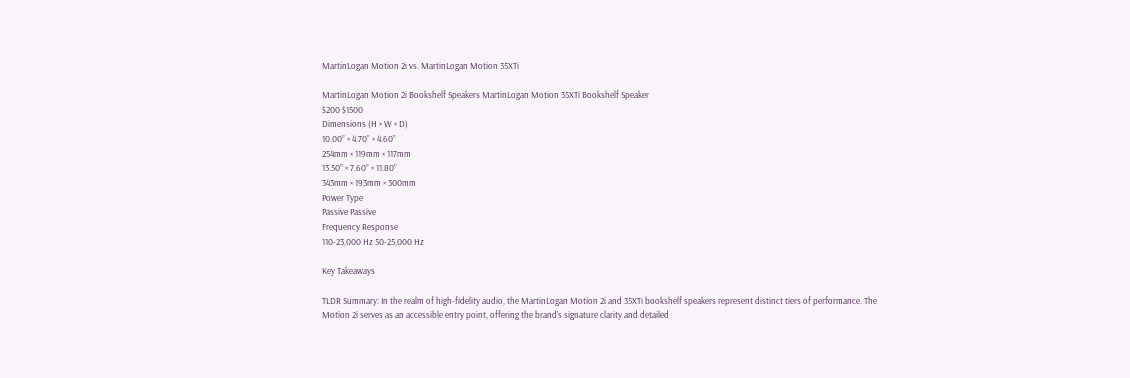MartinLogan Motion 2i vs. MartinLogan Motion 35XTi

MartinLogan Motion 2i Bookshelf Speakers MartinLogan Motion 35XTi Bookshelf Speaker
$200 $1500
Dimensions (H × W × D)
10.00” × 4.70” × 4.60”
254mm × 119mm × 117mm
13.50” × 7.60” × 11.80”
343mm × 193mm × 300mm
Power Type
Passive Passive
Frequency Response
110-23,000 Hz 50-25,000 Hz

Key Takeaways

TLDR Summary: In the realm of high-fidelity audio, the MartinLogan Motion 2i and 35XTi bookshelf speakers represent distinct tiers of performance. The Motion 2i serves as an accessible entry point, offering the brand's signature clarity and detailed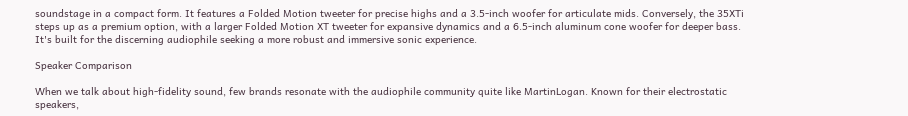soundstage in a compact form. It features a Folded Motion tweeter for precise highs and a 3.5-inch woofer for articulate mids. Conversely, the 35XTi steps up as a premium option, with a larger Folded Motion XT tweeter for expansive dynamics and a 6.5-inch aluminum cone woofer for deeper bass. It's built for the discerning audiophile seeking a more robust and immersive sonic experience.

Speaker Comparison

When we talk about high-fidelity sound, few brands resonate with the audiophile community quite like MartinLogan. Known for their electrostatic speakers,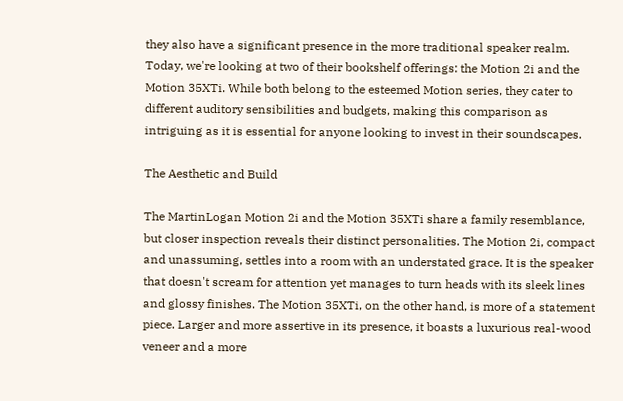they also have a significant presence in the more traditional speaker realm. Today, we're looking at two of their bookshelf offerings: the Motion 2i and the Motion 35XTi. While both belong to the esteemed Motion series, they cater to different auditory sensibilities and budgets, making this comparison as intriguing as it is essential for anyone looking to invest in their soundscapes.

The Aesthetic and Build

The MartinLogan Motion 2i and the Motion 35XTi share a family resemblance, but closer inspection reveals their distinct personalities. The Motion 2i, compact and unassuming, settles into a room with an understated grace. It is the speaker that doesn't scream for attention yet manages to turn heads with its sleek lines and glossy finishes. The Motion 35XTi, on the other hand, is more of a statement piece. Larger and more assertive in its presence, it boasts a luxurious real-wood veneer and a more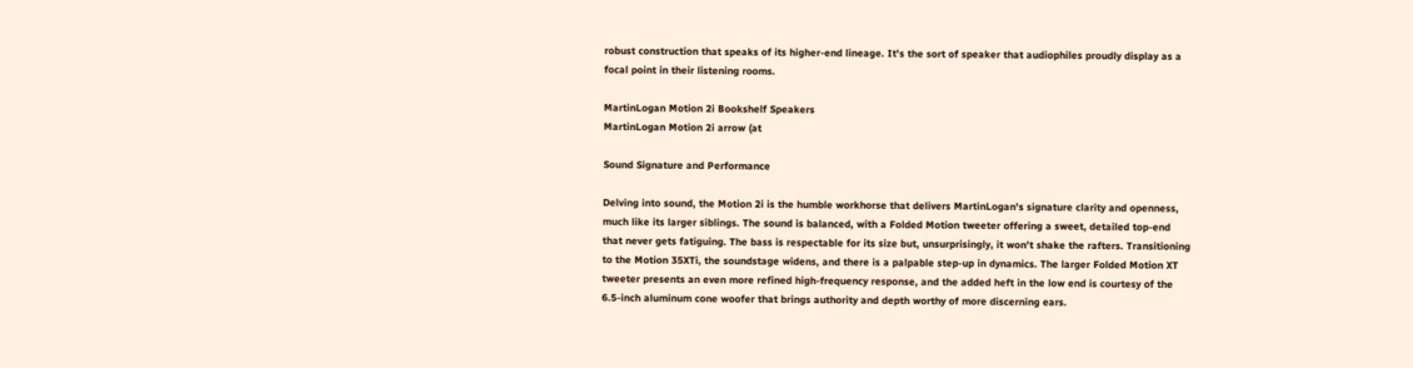robust construction that speaks of its higher-end lineage. It's the sort of speaker that audiophiles proudly display as a focal point in their listening rooms.

MartinLogan Motion 2i Bookshelf Speakers
MartinLogan Motion 2i arrow (at

Sound Signature and Performance

Delving into sound, the Motion 2i is the humble workhorse that delivers MartinLogan's signature clarity and openness, much like its larger siblings. The sound is balanced, with a Folded Motion tweeter offering a sweet, detailed top-end that never gets fatiguing. The bass is respectable for its size but, unsurprisingly, it won't shake the rafters. Transitioning to the Motion 35XTi, the soundstage widens, and there is a palpable step-up in dynamics. The larger Folded Motion XT tweeter presents an even more refined high-frequency response, and the added heft in the low end is courtesy of the 6.5-inch aluminum cone woofer that brings authority and depth worthy of more discerning ears.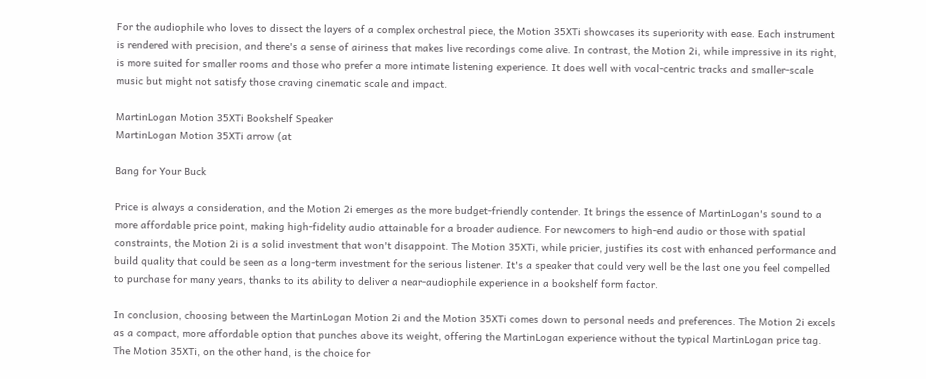For the audiophile who loves to dissect the layers of a complex orchestral piece, the Motion 35XTi showcases its superiority with ease. Each instrument is rendered with precision, and there's a sense of airiness that makes live recordings come alive. In contrast, the Motion 2i, while impressive in its right, is more suited for smaller rooms and those who prefer a more intimate listening experience. It does well with vocal-centric tracks and smaller-scale music but might not satisfy those craving cinematic scale and impact.

MartinLogan Motion 35XTi Bookshelf Speaker
MartinLogan Motion 35XTi arrow (at

Bang for Your Buck

Price is always a consideration, and the Motion 2i emerges as the more budget-friendly contender. It brings the essence of MartinLogan's sound to a more affordable price point, making high-fidelity audio attainable for a broader audience. For newcomers to high-end audio or those with spatial constraints, the Motion 2i is a solid investment that won't disappoint. The Motion 35XTi, while pricier, justifies its cost with enhanced performance and build quality that could be seen as a long-term investment for the serious listener. It's a speaker that could very well be the last one you feel compelled to purchase for many years, thanks to its ability to deliver a near-audiophile experience in a bookshelf form factor.

In conclusion, choosing between the MartinLogan Motion 2i and the Motion 35XTi comes down to personal needs and preferences. The Motion 2i excels as a compact, more affordable option that punches above its weight, offering the MartinLogan experience without the typical MartinLogan price tag. The Motion 35XTi, on the other hand, is the choice for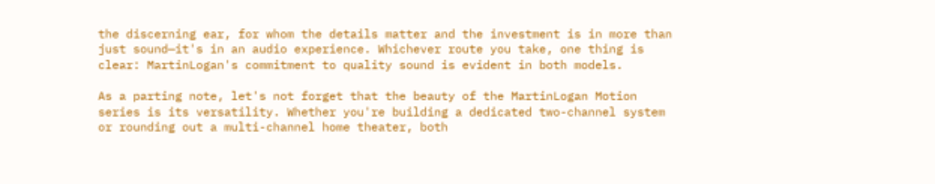the discerning ear, for whom the details matter and the investment is in more than just sound—it's in an audio experience. Whichever route you take, one thing is clear: MartinLogan's commitment to quality sound is evident in both models.

As a parting note, let's not forget that the beauty of the MartinLogan Motion series is its versatility. Whether you're building a dedicated two-channel system or rounding out a multi-channel home theater, both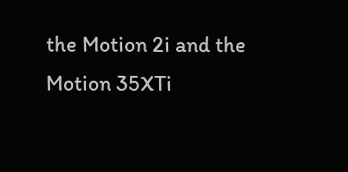the Motion 2i and the Motion 35XTi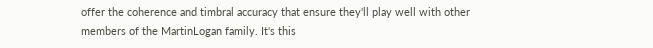offer the coherence and timbral accuracy that ensure they'll play well with other members of the MartinLogan family. It's this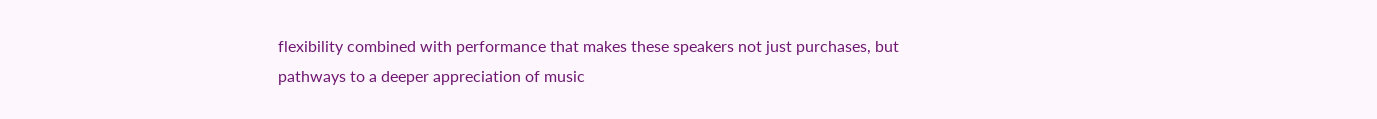flexibility combined with performance that makes these speakers not just purchases, but pathways to a deeper appreciation of music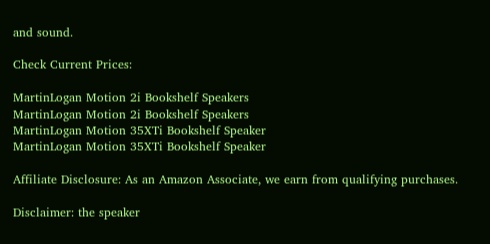and sound.

Check Current Prices:

MartinLogan Motion 2i Bookshelf Speakers
MartinLogan Motion 2i Bookshelf Speakers
MartinLogan Motion 35XTi Bookshelf Speaker
MartinLogan Motion 35XTi Bookshelf Speaker

Affiliate Disclosure: As an Amazon Associate, we earn from qualifying purchases.

Disclaimer: the speaker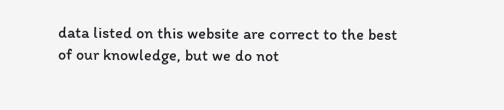data listed on this website are correct to the best of our knowledge, but we do not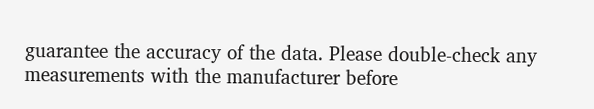guarantee the accuracy of the data. Please double-check any measurements with the manufacturer before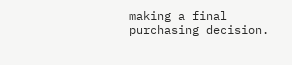making a final purchasing decision.